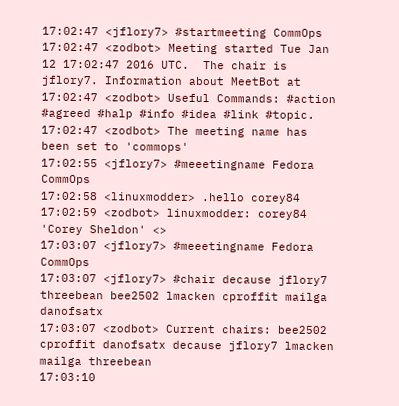17:02:47 <jflory7> #startmeeting CommOps
17:02:47 <zodbot> Meeting started Tue Jan 12 17:02:47 2016 UTC.  The chair is jflory7. Information about MeetBot at
17:02:47 <zodbot> Useful Commands: #action #agreed #halp #info #idea #link #topic.
17:02:47 <zodbot> The meeting name has been set to 'commops'
17:02:55 <jflory7> #meeetingname Fedora CommOps
17:02:58 <linuxmodder> .hello corey84
17:02:59 <zodbot> linuxmodder: corey84 'Corey Sheldon' <>
17:03:07 <jflory7> #meeetingname Fedora CommOps
17:03:07 <jflory7> #chair decause jflory7 threebean bee2502 lmacken cproffit mailga danofsatx
17:03:07 <zodbot> Current chairs: bee2502 cproffit danofsatx decause jflory7 lmacken mailga threebean
17:03:10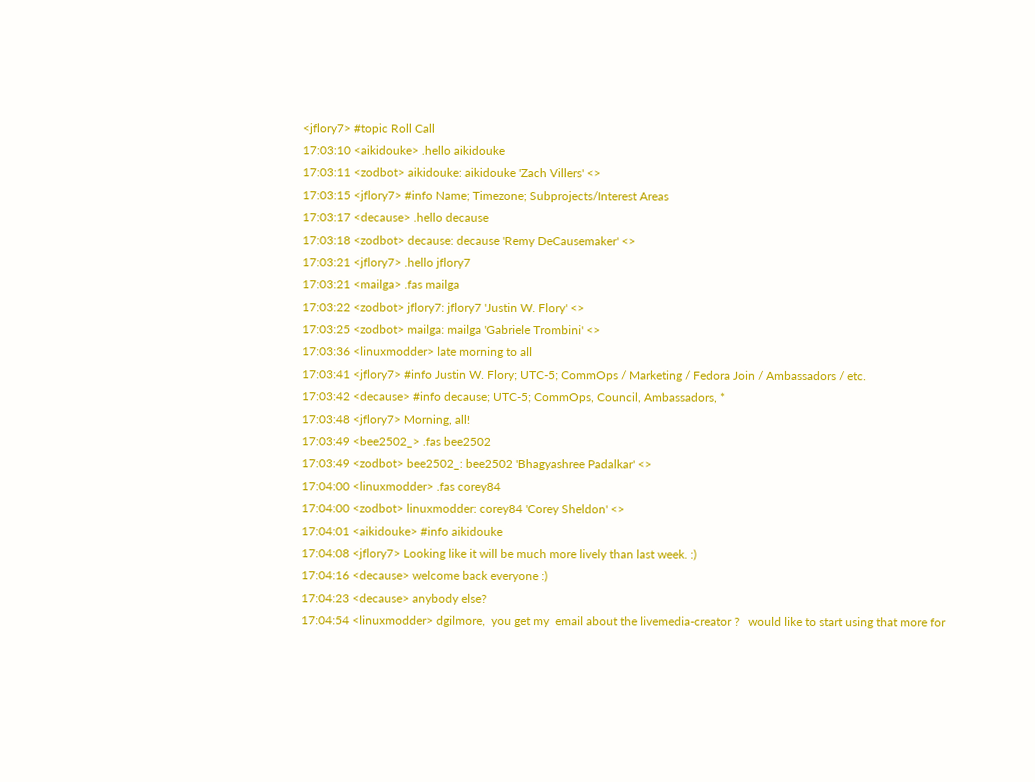<jflory7> #topic Roll Call
17:03:10 <aikidouke> .hello aikidouke
17:03:11 <zodbot> aikidouke: aikidouke 'Zach Villers' <>
17:03:15 <jflory7> #info Name; Timezone; Subprojects/Interest Areas
17:03:17 <decause> .hello decause
17:03:18 <zodbot> decause: decause 'Remy DeCausemaker' <>
17:03:21 <jflory7> .hello jflory7
17:03:21 <mailga> .fas mailga
17:03:22 <zodbot> jflory7: jflory7 'Justin W. Flory' <>
17:03:25 <zodbot> mailga: mailga 'Gabriele Trombini' <>
17:03:36 <linuxmodder> late morning to all
17:03:41 <jflory7> #info Justin W. Flory; UTC-5; CommOps / Marketing / Fedora Join / Ambassadors / etc.
17:03:42 <decause> #info decause; UTC-5; CommOps, Council, Ambassadors, *
17:03:48 <jflory7> Morning, all!
17:03:49 <bee2502_> .fas bee2502
17:03:49 <zodbot> bee2502_: bee2502 'Bhagyashree Padalkar' <>
17:04:00 <linuxmodder> .fas corey84
17:04:00 <zodbot> linuxmodder: corey84 'Corey Sheldon' <>
17:04:01 <aikidouke> #info aikidouke
17:04:08 <jflory7> Looking like it will be much more lively than last week. :)
17:04:16 <decause> welcome back everyone :)
17:04:23 <decause> anybody else?
17:04:54 <linuxmodder> dgilmore,  you get my  email about the livemedia-creator ?   would like to start using that more for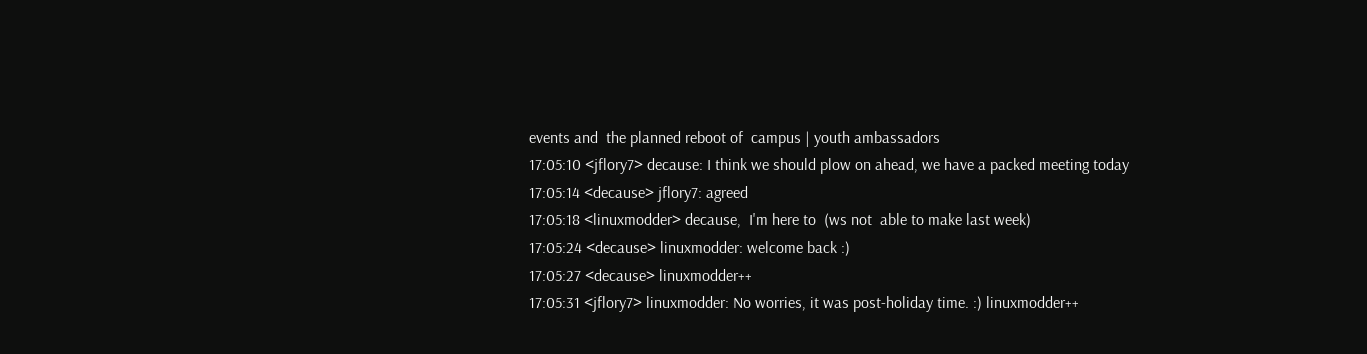events and  the planned reboot of  campus | youth ambassadors
17:05:10 <jflory7> decause: I think we should plow on ahead, we have a packed meeting today
17:05:14 <decause> jflory7: agreed
17:05:18 <linuxmodder> decause,  I'm here to  (ws not  able to make last week)
17:05:24 <decause> linuxmodder: welcome back :)
17:05:27 <decause> linuxmodder++
17:05:31 <jflory7> linuxmodder: No worries, it was post-holiday time. :) linuxmodder++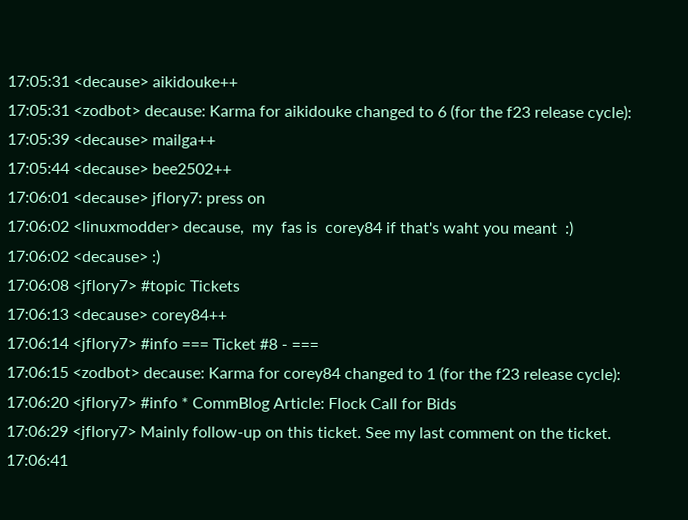17:05:31 <decause> aikidouke++
17:05:31 <zodbot> decause: Karma for aikidouke changed to 6 (for the f23 release cycle):
17:05:39 <decause> mailga++
17:05:44 <decause> bee2502++
17:06:01 <decause> jflory7: press on
17:06:02 <linuxmodder> decause,  my  fas is  corey84 if that's waht you meant  :)
17:06:02 <decause> :)
17:06:08 <jflory7> #topic Tickets
17:06:13 <decause> corey84++
17:06:14 <jflory7> #info === Ticket #8 - ===
17:06:15 <zodbot> decause: Karma for corey84 changed to 1 (for the f23 release cycle):
17:06:20 <jflory7> #info * CommBlog Article: Flock Call for Bids
17:06:29 <jflory7> Mainly follow-up on this ticket. See my last comment on the ticket.
17:06:41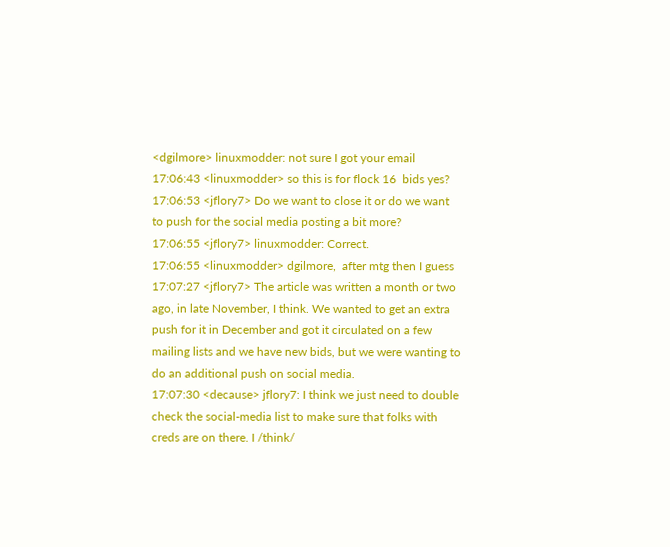<dgilmore> linuxmodder: not sure I got your email
17:06:43 <linuxmodder> so this is for flock 16  bids yes?
17:06:53 <jflory7> Do we want to close it or do we want to push for the social media posting a bit more?
17:06:55 <jflory7> linuxmodder: Correct.
17:06:55 <linuxmodder> dgilmore,  after mtg then I guess
17:07:27 <jflory7> The article was written a month or two ago, in late November, I think. We wanted to get an extra push for it in December and got it circulated on a few mailing lists and we have new bids, but we were wanting to do an additional push on social media.
17:07:30 <decause> jflory7: I think we just need to double check the social-media list to make sure that folks with creds are on there. I /think/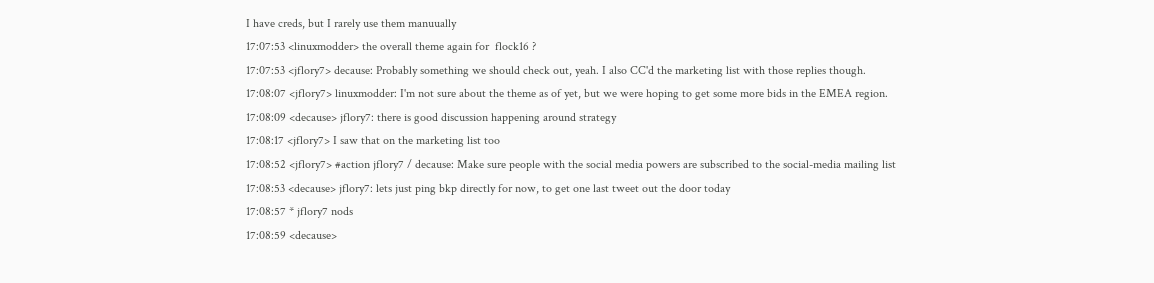I have creds, but I rarely use them manuually
17:07:53 <linuxmodder> the overall theme again for  flock16 ?
17:07:53 <jflory7> decause: Probably something we should check out, yeah. I also CC'd the marketing list with those replies though.
17:08:07 <jflory7> linuxmodder: I'm not sure about the theme as of yet, but we were hoping to get some more bids in the EMEA region.
17:08:09 <decause> jflory7: there is good discussion happening around strategy
17:08:17 <jflory7> I saw that on the marketing list too
17:08:52 <jflory7> #action jflory7 / decause: Make sure people with the social media powers are subscribed to the social-media mailing list
17:08:53 <decause> jflory7: lets just ping bkp directly for now, to get one last tweet out the door today
17:08:57 * jflory7 nods
17:08:59 <decause>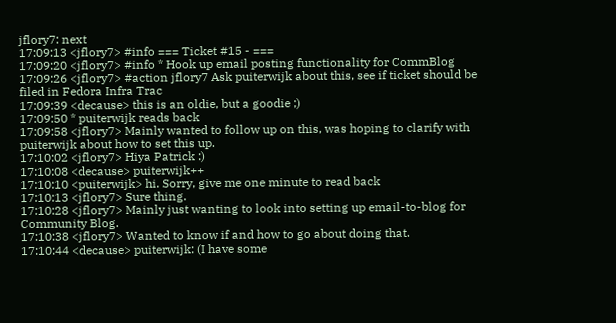jflory7: next
17:09:13 <jflory7> #info === Ticket #15 - ===
17:09:20 <jflory7> #info * Hook up email posting functionality for CommBlog
17:09:26 <jflory7> #action jflory7 Ask puiterwijk about this, see if ticket should be filed in Fedora Infra Trac
17:09:39 <decause> this is an oldie, but a goodie ;)
17:09:50 * puiterwijk reads back
17:09:58 <jflory7> Mainly wanted to follow up on this, was hoping to clarify with puiterwijk about how to set this up.
17:10:02 <jflory7> Hiya Patrick :)
17:10:08 <decause> puiterwijk++
17:10:10 <puiterwijk> hi. Sorry, give me one minute to read back
17:10:13 <jflory7> Sure thing.
17:10:28 <jflory7> Mainly just wanting to look into setting up email-to-blog for Community Blog.
17:10:38 <jflory7> Wanted to know if and how to go about doing that.
17:10:44 <decause> puiterwijk: (I have some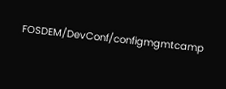FOSDEM/DevConf/configmgmtcamp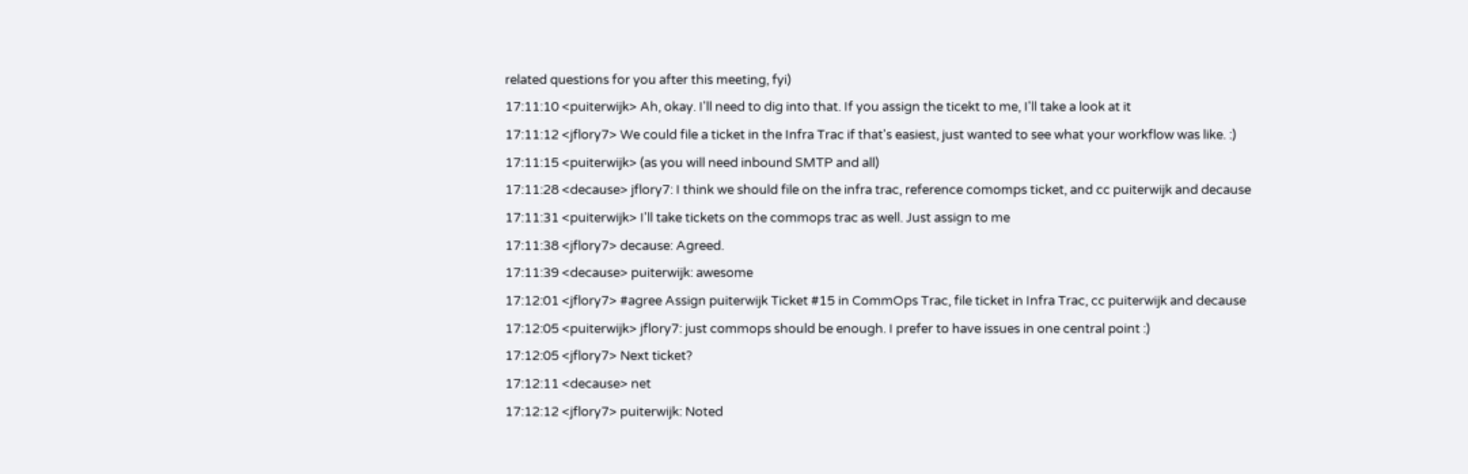related questions for you after this meeting, fyi)
17:11:10 <puiterwijk> Ah, okay. I'll need to dig into that. If you assign the ticekt to me, I'll take a look at it
17:11:12 <jflory7> We could file a ticket in the Infra Trac if that's easiest, just wanted to see what your workflow was like. :)
17:11:15 <puiterwijk> (as you will need inbound SMTP and all)
17:11:28 <decause> jflory7: I think we should file on the infra trac, reference comomps ticket, and cc puiterwijk and decause
17:11:31 <puiterwijk> I'll take tickets on the commops trac as well. Just assign to me
17:11:38 <jflory7> decause: Agreed.
17:11:39 <decause> puiterwijk: awesome
17:12:01 <jflory7> #agree Assign puiterwijk Ticket #15 in CommOps Trac, file ticket in Infra Trac, cc puiterwijk and decause
17:12:05 <puiterwijk> jflory7: just commops should be enough. I prefer to have issues in one central point :)
17:12:05 <jflory7> Next ticket?
17:12:11 <decause> net
17:12:12 <jflory7> puiterwijk: Noted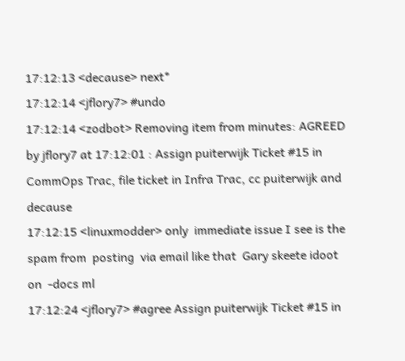17:12:13 <decause> next*
17:12:14 <jflory7> #undo
17:12:14 <zodbot> Removing item from minutes: AGREED by jflory7 at 17:12:01 : Assign puiterwijk Ticket #15 in CommOps Trac, file ticket in Infra Trac, cc puiterwijk and decause
17:12:15 <linuxmodder> only  immediate issue I see is the spam from  posting  via email like that  Gary skeete idoot on  -docs ml
17:12:24 <jflory7> #agree Assign puiterwijk Ticket #15 in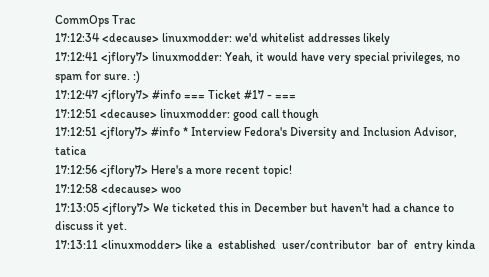CommOps Trac
17:12:34 <decause> linuxmodder: we'd whitelist addresses likely
17:12:41 <jflory7> linuxmodder: Yeah, it would have very special privileges, no spam for sure. :)
17:12:47 <jflory7> #info === Ticket #17 - ===
17:12:51 <decause> linuxmodder: good call though
17:12:51 <jflory7> #info * Interview Fedora's Diversity and Inclusion Advisor, tatica
17:12:56 <jflory7> Here's a more recent topic!
17:12:58 <decause> woo
17:13:05 <jflory7> We ticketed this in December but haven't had a chance to discuss it yet.
17:13:11 <linuxmodder> like a  established  user/contributor  bar of  entry kinda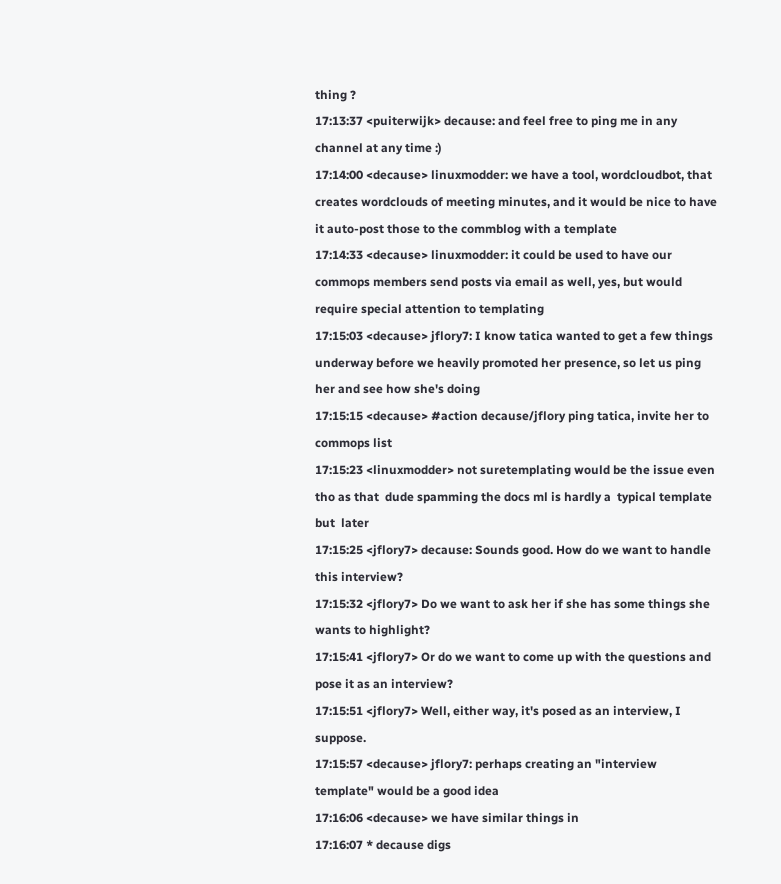thing ?
17:13:37 <puiterwijk> decause: and feel free to ping me in any channel at any time :)
17:14:00 <decause> linuxmodder: we have a tool, wordcloudbot, that creates wordclouds of meeting minutes, and it would be nice to have it auto-post those to the commblog with a template
17:14:33 <decause> linuxmodder: it could be used to have our commops members send posts via email as well, yes, but would require special attention to templating
17:15:03 <decause> jflory7: I know tatica wanted to get a few things underway before we heavily promoted her presence, so let us ping her and see how she's doing
17:15:15 <decause> #action decause/jflory ping tatica, invite her to commops list
17:15:23 <linuxmodder> not suretemplating would be the issue even tho as that  dude spamming the docs ml is hardly a  typical template  but  later
17:15:25 <jflory7> decause: Sounds good. How do we want to handle this interview?
17:15:32 <jflory7> Do we want to ask her if she has some things she wants to highlight?
17:15:41 <jflory7> Or do we want to come up with the questions and pose it as an interview?
17:15:51 <jflory7> Well, either way, it's posed as an interview, I suppose.
17:15:57 <decause> jflory7: perhaps creating an "interview template" would be a good idea
17:16:06 <decause> we have similar things in
17:16:07 * decause digs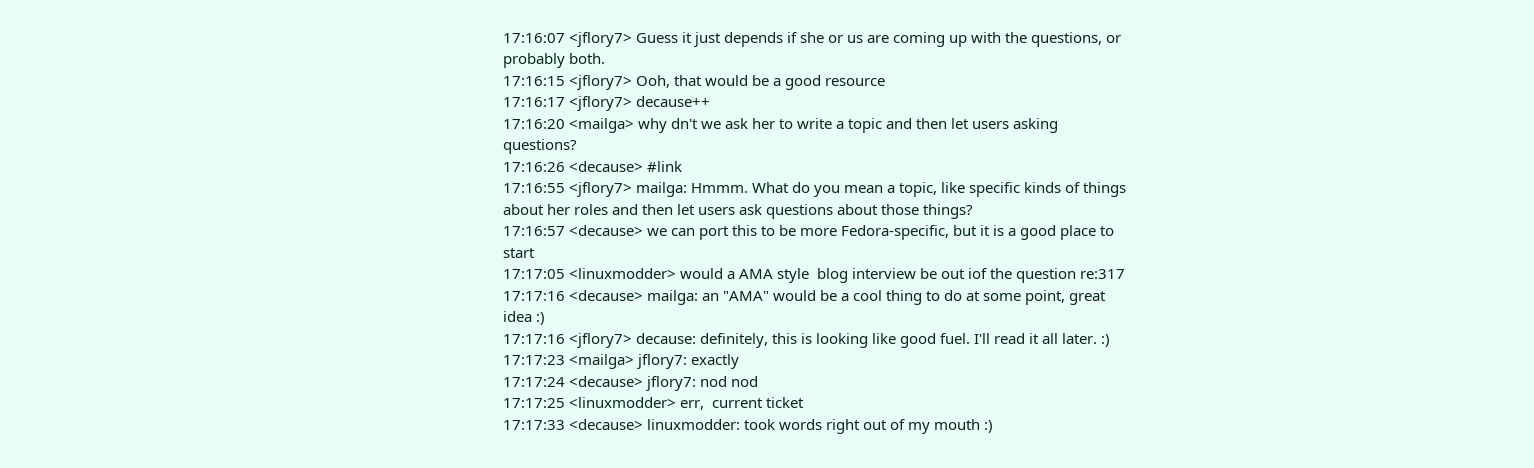17:16:07 <jflory7> Guess it just depends if she or us are coming up with the questions, or probably both.
17:16:15 <jflory7> Ooh, that would be a good resource
17:16:17 <jflory7> decause++
17:16:20 <mailga> why dn't we ask her to write a topic and then let users asking questions?
17:16:26 <decause> #link
17:16:55 <jflory7> mailga: Hmmm. What do you mean a topic, like specific kinds of things about her roles and then let users ask questions about those things?
17:16:57 <decause> we can port this to be more Fedora-specific, but it is a good place to start
17:17:05 <linuxmodder> would a AMA style  blog interview be out iof the question re:317
17:17:16 <decause> mailga: an "AMA" would be a cool thing to do at some point, great idea :)
17:17:16 <jflory7> decause: definitely, this is looking like good fuel. I'll read it all later. :)
17:17:23 <mailga> jflory7: exactly
17:17:24 <decause> jflory7: nod nod
17:17:25 <linuxmodder> err,  current ticket
17:17:33 <decause> linuxmodder: took words right out of my mouth :)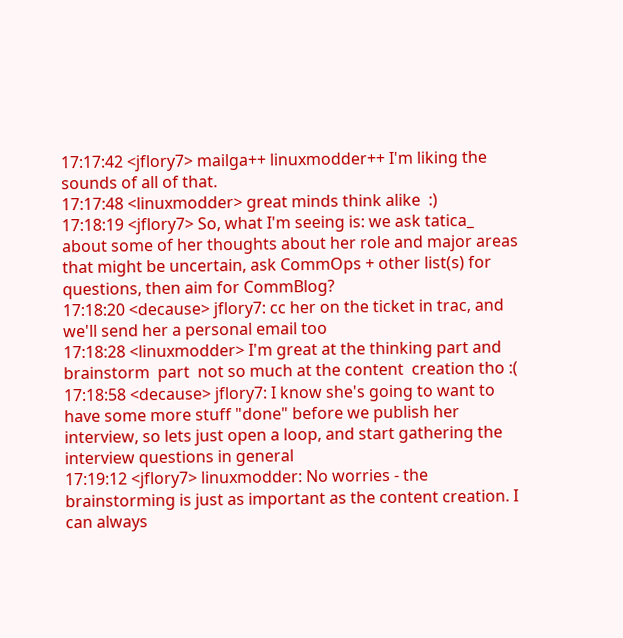17:17:42 <jflory7> mailga++ linuxmodder++ I'm liking the sounds of all of that.
17:17:48 <linuxmodder> great minds think alike  :)
17:18:19 <jflory7> So, what I'm seeing is: we ask tatica_ about some of her thoughts about her role and major areas that might be uncertain, ask CommOps + other list(s) for questions, then aim for CommBlog?
17:18:20 <decause> jflory7: cc her on the ticket in trac, and we'll send her a personal email too
17:18:28 <linuxmodder> I'm great at the thinking part and brainstorm  part  not so much at the content  creation tho :(
17:18:58 <decause> jflory7: I know she's going to want to have some more stuff "done" before we publish her interview, so lets just open a loop, and start gathering the interview questions in general
17:19:12 <jflory7> linuxmodder: No worries - the brainstorming is just as important as the content creation. I can always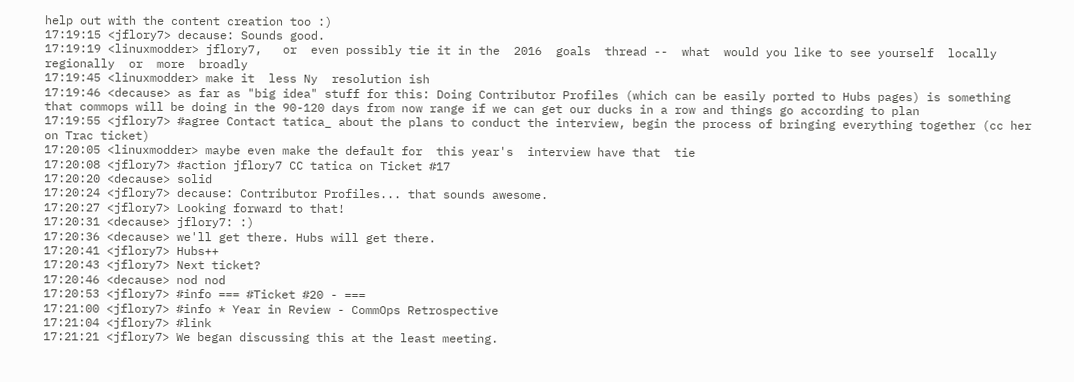help out with the content creation too :)
17:19:15 <jflory7> decause: Sounds good.
17:19:19 <linuxmodder> jflory7,   or  even possibly tie it in the  2016  goals  thread --  what  would you like to see yourself  locally regionally  or  more  broadly
17:19:45 <linuxmodder> make it  less Ny  resolution ish
17:19:46 <decause> as far as "big idea" stuff for this: Doing Contributor Profiles (which can be easily ported to Hubs pages) is something that commops will be doing in the 90-120 days from now range if we can get our ducks in a row and things go according to plan
17:19:55 <jflory7> #agree Contact tatica_ about the plans to conduct the interview, begin the process of bringing everything together (cc her on Trac ticket)
17:20:05 <linuxmodder> maybe even make the default for  this year's  interview have that  tie
17:20:08 <jflory7> #action jflory7 CC tatica on Ticket #17
17:20:20 <decause> solid
17:20:24 <jflory7> decause: Contributor Profiles... that sounds awesome.
17:20:27 <jflory7> Looking forward to that!
17:20:31 <decause> jflory7: :)
17:20:36 <decause> we'll get there. Hubs will get there.
17:20:41 <jflory7> Hubs++
17:20:43 <jflory7> Next ticket?
17:20:46 <decause> nod nod
17:20:53 <jflory7> #info === #Ticket #20 - ===
17:21:00 <jflory7> #info * Year in Review - CommOps Retrospective
17:21:04 <jflory7> #link
17:21:21 <jflory7> We began discussing this at the least meeting.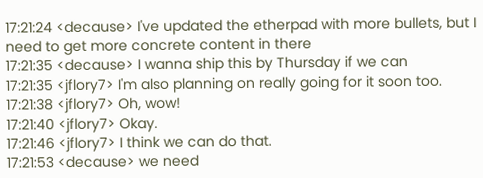17:21:24 <decause> I've updated the etherpad with more bullets, but I need to get more concrete content in there
17:21:35 <decause> I wanna ship this by Thursday if we can
17:21:35 <jflory7> I'm also planning on really going for it soon too.
17:21:38 <jflory7> Oh, wow!
17:21:40 <jflory7> Okay.
17:21:46 <jflory7> I think we can do that.
17:21:53 <decause> we need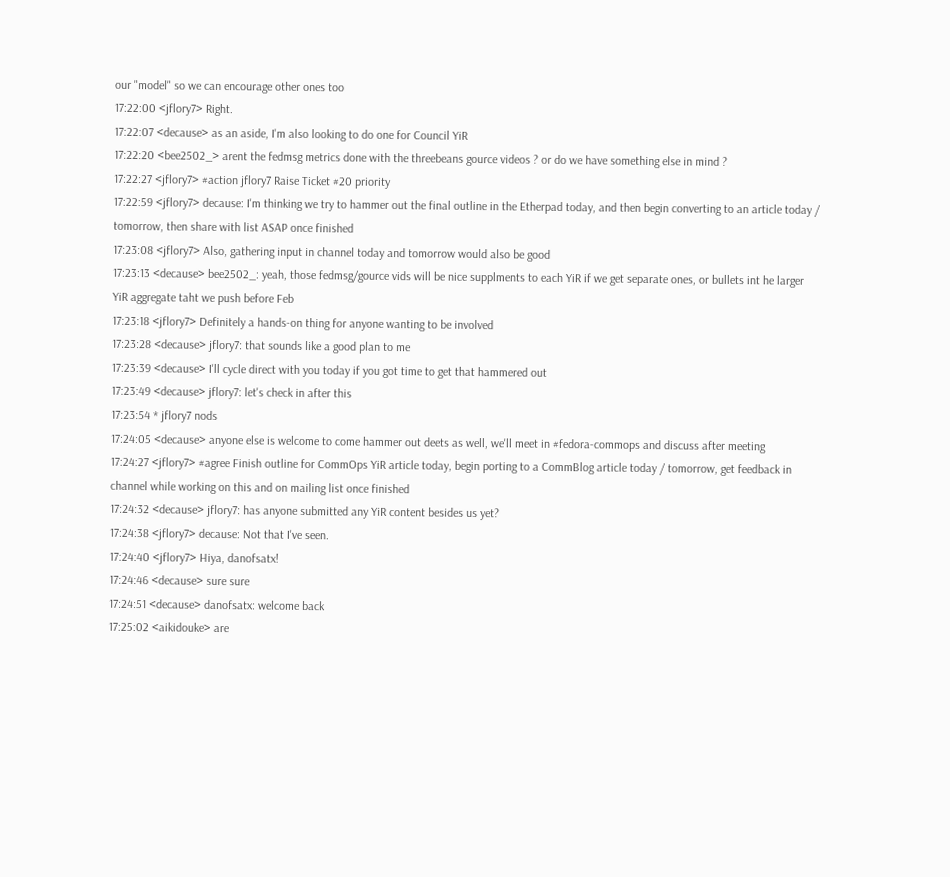our "model" so we can encourage other ones too
17:22:00 <jflory7> Right.
17:22:07 <decause> as an aside, I'm also looking to do one for Council YiR
17:22:20 <bee2502_> arent the fedmsg metrics done with the threebeans gource videos ? or do we have something else in mind ?
17:22:27 <jflory7> #action jflory7 Raise Ticket #20 priority
17:22:59 <jflory7> decause: I'm thinking we try to hammer out the final outline in the Etherpad today, and then begin converting to an article today / tomorrow, then share with list ASAP once finished
17:23:08 <jflory7> Also, gathering input in channel today and tomorrow would also be good
17:23:13 <decause> bee2502_: yeah, those fedmsg/gource vids will be nice supplments to each YiR if we get separate ones, or bullets int he larger YiR aggregate taht we push before Feb
17:23:18 <jflory7> Definitely a hands-on thing for anyone wanting to be involved
17:23:28 <decause> jflory7: that sounds like a good plan to me
17:23:39 <decause> I'll cycle direct with you today if you got time to get that hammered out
17:23:49 <decause> jflory7: let's check in after this
17:23:54 * jflory7 nods
17:24:05 <decause> anyone else is welcome to come hammer out deets as well, we'll meet in #fedora-commops and discuss after meeting
17:24:27 <jflory7> #agree Finish outline for CommOps YiR article today, begin porting to a CommBlog article today / tomorrow, get feedback in channel while working on this and on mailing list once finished
17:24:32 <decause> jflory7: has anyone submitted any YiR content besides us yet?
17:24:38 <jflory7> decause: Not that I've seen.
17:24:40 <jflory7> Hiya, danofsatx!
17:24:46 <decause> sure sure
17:24:51 <decause> danofsatx: welcome back
17:25:02 <aikidouke> are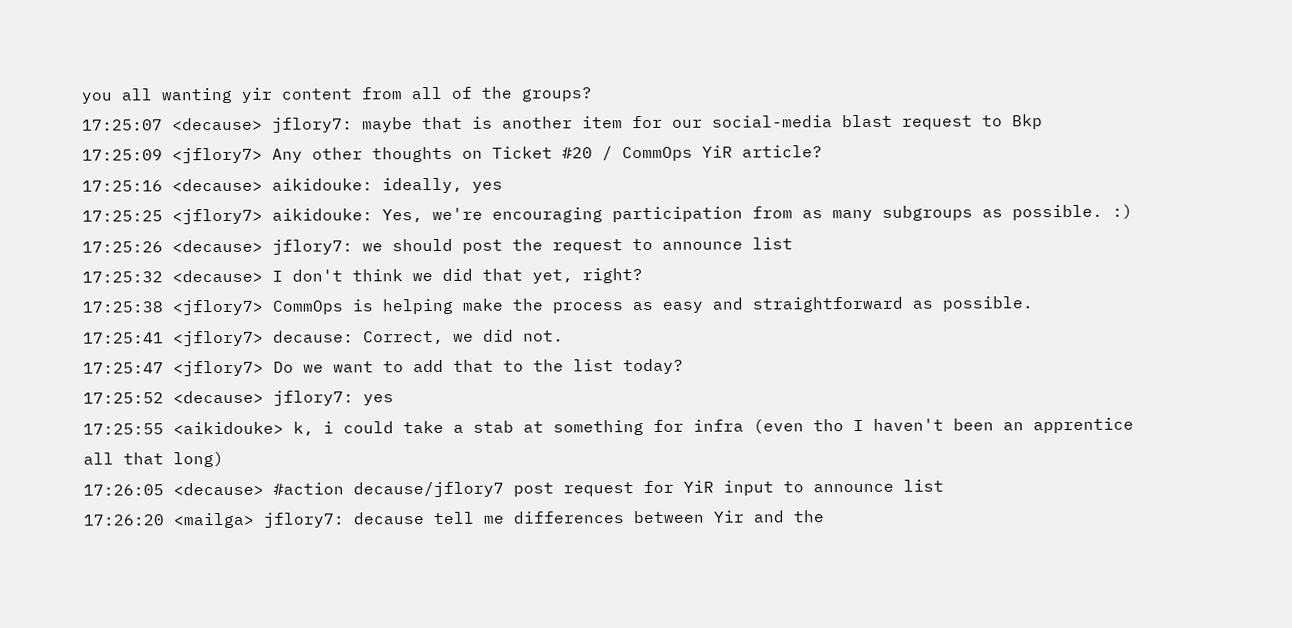you all wanting yir content from all of the groups?
17:25:07 <decause> jflory7: maybe that is another item for our social-media blast request to Bkp
17:25:09 <jflory7> Any other thoughts on Ticket #20 / CommOps YiR article?
17:25:16 <decause> aikidouke: ideally, yes
17:25:25 <jflory7> aikidouke: Yes, we're encouraging participation from as many subgroups as possible. :)
17:25:26 <decause> jflory7: we should post the request to announce list
17:25:32 <decause> I don't think we did that yet, right?
17:25:38 <jflory7> CommOps is helping make the process as easy and straightforward as possible.
17:25:41 <jflory7> decause: Correct, we did not.
17:25:47 <jflory7> Do we want to add that to the list today?
17:25:52 <decause> jflory7: yes
17:25:55 <aikidouke> k, i could take a stab at something for infra (even tho I haven't been an apprentice all that long)
17:26:05 <decause> #action decause/jflory7 post request for YiR input to announce list
17:26:20 <mailga> jflory7: decause tell me differences between Yir and the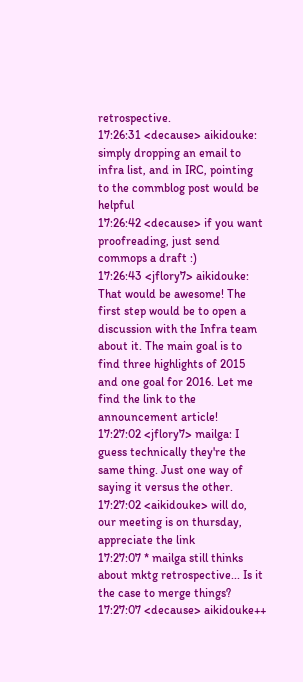retrospective.
17:26:31 <decause> aikidouke: simply dropping an email to infra list, and in IRC, pointing to the commblog post would be helpful
17:26:42 <decause> if you want proofreading, just send commops a draft :)
17:26:43 <jflory7> aikidouke: That would be awesome! The first step would be to open a discussion with the Infra team about it. The main goal is to find three highlights of 2015 and one goal for 2016. Let me find the link to the announcement article!
17:27:02 <jflory7> mailga: I guess technically they're the same thing. Just one way of saying it versus the other.
17:27:02 <aikidouke> will do, our meeting is on thursday, appreciate the link
17:27:07 * mailga still thinks about mktg retrospective... Is it the case to merge things?
17:27:07 <decause> aikidouke++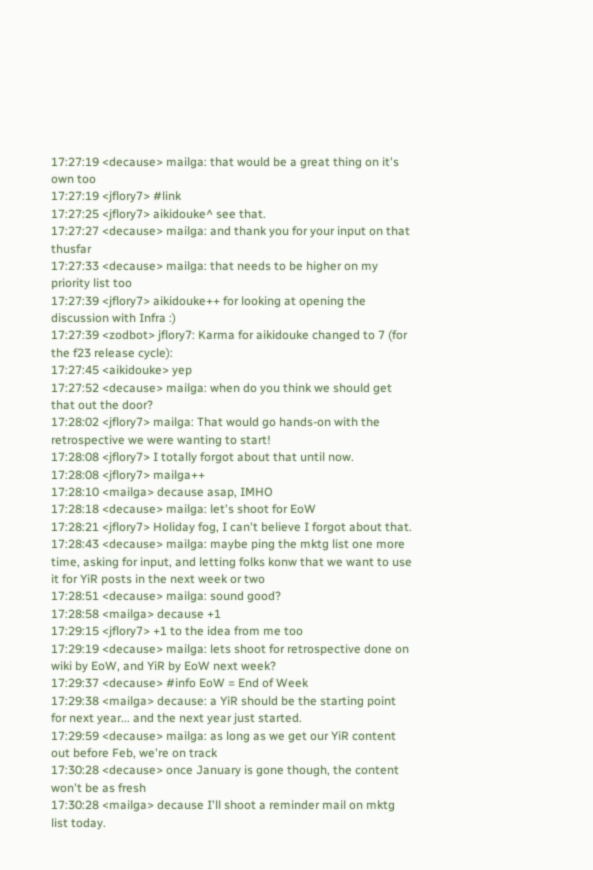17:27:19 <decause> mailga: that would be a great thing on it's own too
17:27:19 <jflory7> #link
17:27:25 <jflory7> aikidouke^ see that.
17:27:27 <decause> mailga: and thank you for your input on that thusfar
17:27:33 <decause> mailga: that needs to be higher on my priority list too
17:27:39 <jflory7> aikidouke++ for looking at opening the discussion with Infra :)
17:27:39 <zodbot> jflory7: Karma for aikidouke changed to 7 (for the f23 release cycle):
17:27:45 <aikidouke> yep
17:27:52 <decause> mailga: when do you think we should get that out the door?
17:28:02 <jflory7> mailga: That would go hands-on with the retrospective we were wanting to start!
17:28:08 <jflory7> I totally forgot about that until now.
17:28:08 <jflory7> mailga++
17:28:10 <mailga> decause asap, IMHO
17:28:18 <decause> mailga: let's shoot for EoW
17:28:21 <jflory7> Holiday fog, I can't believe I forgot about that.
17:28:43 <decause> mailga: maybe ping the mktg list one more time, asking for input, and letting folks konw that we want to use it for YiR posts in the next week or two
17:28:51 <decause> mailga: sound good?
17:28:58 <mailga> decause +1
17:29:15 <jflory7> +1 to the idea from me too
17:29:19 <decause> mailga: lets shoot for retrospective done on wiki by EoW, and YiR by EoW next week?
17:29:37 <decause> #info EoW = End of Week
17:29:38 <mailga> decause: a YiR should be the starting point for next year... and the next year just started.
17:29:59 <decause> mailga: as long as we get our YiR content out before Feb, we're on track
17:30:28 <decause> once January is gone though, the content won't be as fresh
17:30:28 <mailga> decause I'll shoot a reminder mail on mktg list today.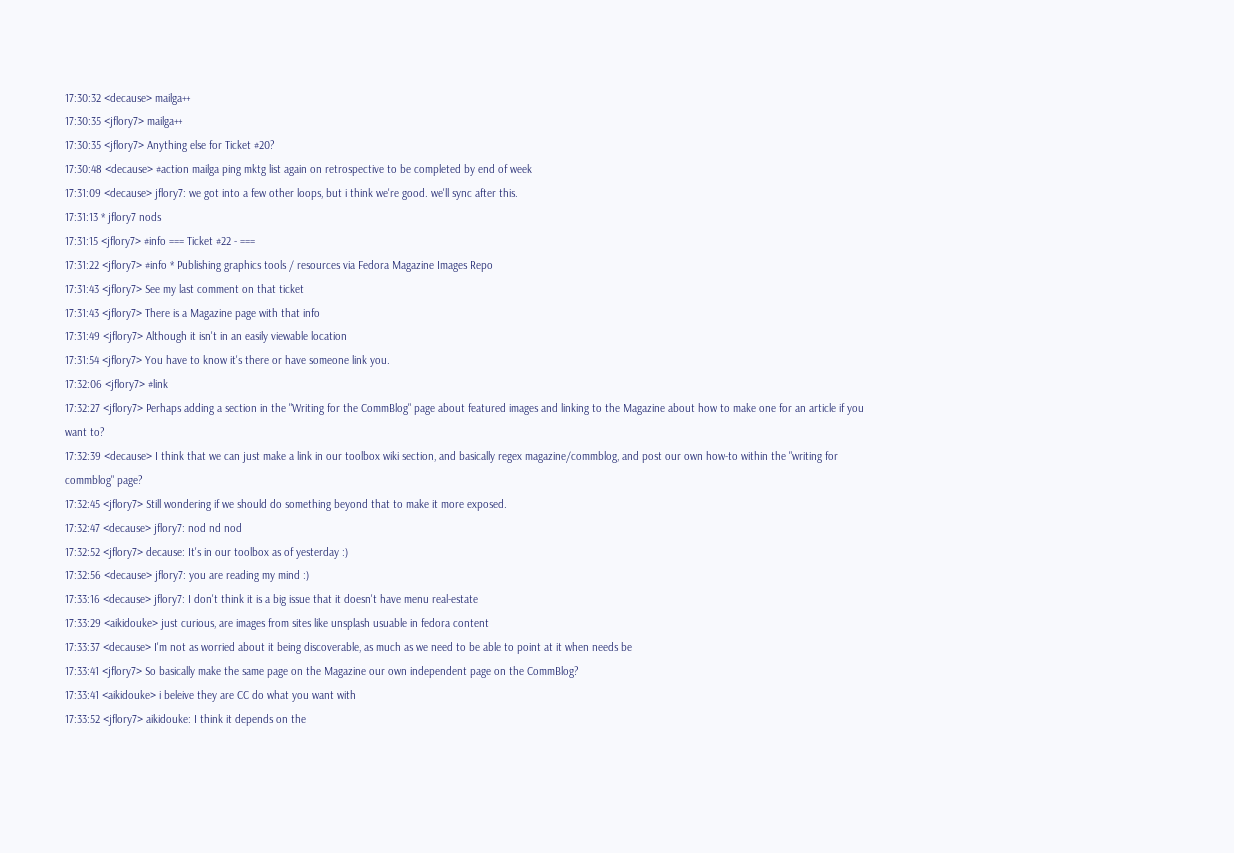17:30:32 <decause> mailga++
17:30:35 <jflory7> mailga++
17:30:35 <jflory7> Anything else for Ticket #20?
17:30:48 <decause> #action mailga ping mktg list again on retrospective to be completed by end of week
17:31:09 <decause> jflory7: we got into a few other loops, but i think we're good. we'll sync after this.
17:31:13 * jflory7 nods
17:31:15 <jflory7> #info === Ticket #22 - ===
17:31:22 <jflory7> #info * Publishing graphics tools / resources via Fedora Magazine Images Repo
17:31:43 <jflory7> See my last comment on that ticket
17:31:43 <jflory7> There is a Magazine page with that info
17:31:49 <jflory7> Although it isn't in an easily viewable location
17:31:54 <jflory7> You have to know it's there or have someone link you.
17:32:06 <jflory7> #link
17:32:27 <jflory7> Perhaps adding a section in the "Writing for the CommBlog" page about featured images and linking to the Magazine about how to make one for an article if you want to?
17:32:39 <decause> I think that we can just make a link in our toolbox wiki section, and basically regex magazine/commblog, and post our own how-to within the "writing for commblog" page?
17:32:45 <jflory7> Still wondering if we should do something beyond that to make it more exposed.
17:32:47 <decause> jflory7: nod nd nod
17:32:52 <jflory7> decause: It's in our toolbox as of yesterday :)
17:32:56 <decause> jflory7: you are reading my mind :)
17:33:16 <decause> jflory7: I don't think it is a big issue that it doesn't have menu real-estate
17:33:29 <aikidouke> just curious, are images from sites like unsplash usuable in fedora content
17:33:37 <decause> I'm not as worried about it being discoverable, as much as we need to be able to point at it when needs be
17:33:41 <jflory7> So basically make the same page on the Magazine our own independent page on the CommBlog?
17:33:41 <aikidouke> i beleive they are CC do what you want with
17:33:52 <jflory7> aikidouke: I think it depends on the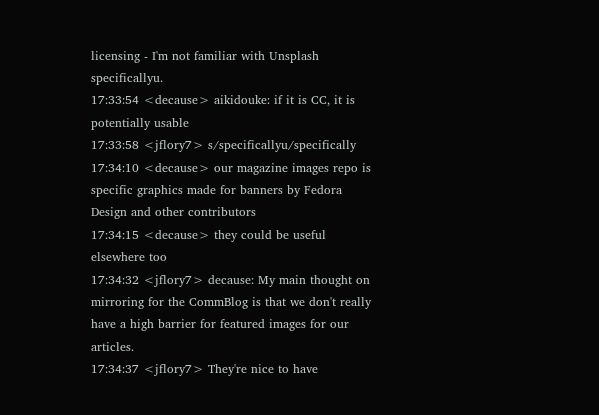licensing - I'm not familiar with Unsplash specificallyu.
17:33:54 <decause> aikidouke: if it is CC, it is potentially usable
17:33:58 <jflory7> s/specificallyu/specifically
17:34:10 <decause> our magazine images repo is specific graphics made for banners by Fedora Design and other contributors
17:34:15 <decause> they could be useful elsewhere too
17:34:32 <jflory7> decause: My main thought on mirroring for the CommBlog is that we don't really have a high barrier for featured images for our articles.
17:34:37 <jflory7> They're nice to have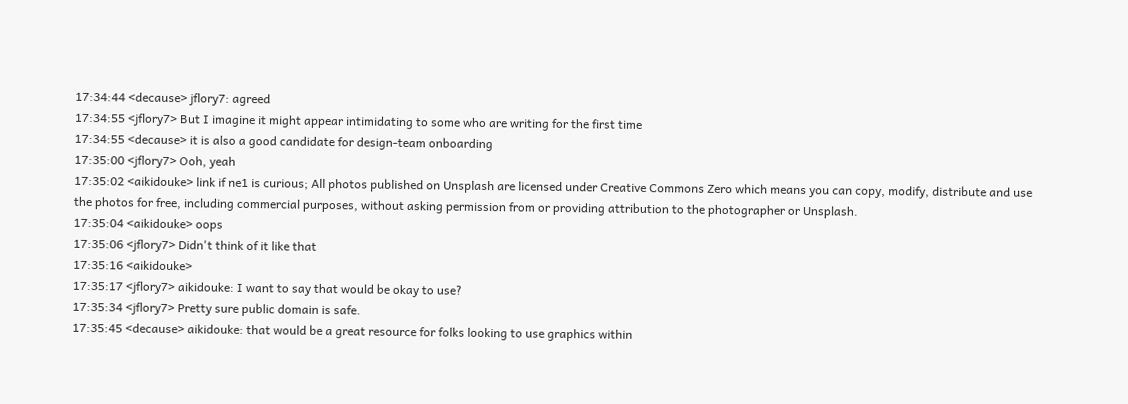17:34:44 <decause> jflory7: agreed
17:34:55 <jflory7> But I imagine it might appear intimidating to some who are writing for the first time
17:34:55 <decause> it is also a good candidate for design-team onboarding
17:35:00 <jflory7> Ooh, yeah
17:35:02 <aikidouke> link if ne1 is curious; All photos published on Unsplash are licensed under Creative Commons Zero which means you can copy, modify, distribute and use the photos for free, including commercial purposes, without asking permission from or providing attribution to the photographer or Unsplash.
17:35:04 <aikidouke> oops
17:35:06 <jflory7> Didn't think of it like that
17:35:16 <aikidouke>
17:35:17 <jflory7> aikidouke: I want to say that would be okay to use?
17:35:34 <jflory7> Pretty sure public domain is safe.
17:35:45 <decause> aikidouke: that would be a great resource for folks looking to use graphics within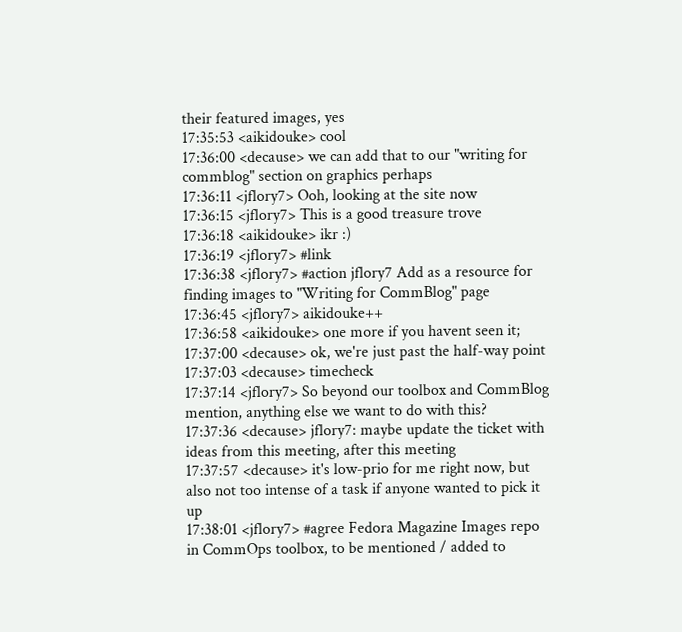their featured images, yes
17:35:53 <aikidouke> cool
17:36:00 <decause> we can add that to our "writing for commblog" section on graphics perhaps
17:36:11 <jflory7> Ooh, looking at the site now
17:36:15 <jflory7> This is a good treasure trove
17:36:18 <aikidouke> ikr :)
17:36:19 <jflory7> #link
17:36:38 <jflory7> #action jflory7 Add as a resource for finding images to "Writing for CommBlog" page
17:36:45 <jflory7> aikidouke++
17:36:58 <aikidouke> one more if you havent seen it;
17:37:00 <decause> ok, we're just past the half-way point
17:37:03 <decause> timecheck
17:37:14 <jflory7> So beyond our toolbox and CommBlog mention, anything else we want to do with this?
17:37:36 <decause> jflory7: maybe update the ticket with ideas from this meeting, after this meeting
17:37:57 <decause> it's low-prio for me right now, but also not too intense of a task if anyone wanted to pick it up
17:38:01 <jflory7> #agree Fedora Magazine Images repo in CommOps toolbox, to be mentioned / added to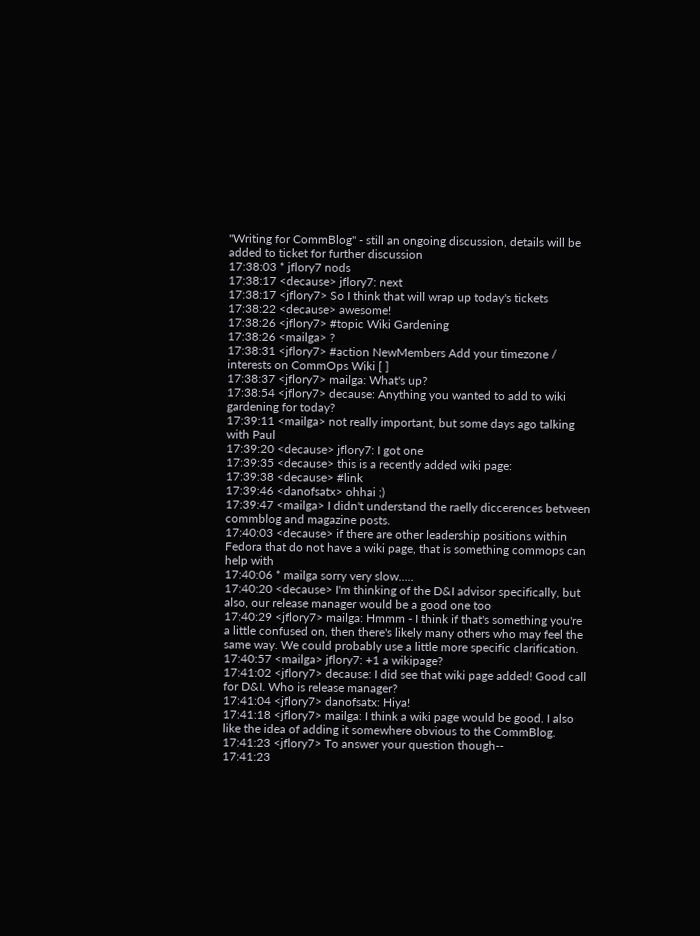"Writing for CommBlog" - still an ongoing discussion, details will be added to ticket for further discussion
17:38:03 * jflory7 nods
17:38:17 <decause> jflory7: next
17:38:17 <jflory7> So I think that will wrap up today's tickets
17:38:22 <decause> awesome!
17:38:26 <jflory7> #topic Wiki Gardening
17:38:26 <mailga> ?
17:38:31 <jflory7> #action NewMembers Add your timezone / interests on CommOps Wiki [ ]
17:38:37 <jflory7> mailga: What's up?
17:38:54 <jflory7> decause: Anything you wanted to add to wiki gardening for today?
17:39:11 <mailga> not really important, but some days ago talking with Paul
17:39:20 <decause> jflory7: I got one
17:39:35 <decause> this is a recently added wiki page:
17:39:38 <decause> #link
17:39:46 <danofsatx> ohhai ;)
17:39:47 <mailga> I didn't understand the raelly diccerences between commblog and magazine posts.
17:40:03 <decause> if there are other leadership positions within Fedora that do not have a wiki page, that is something commops can help with
17:40:06 * mailga sorry very slow.....
17:40:20 <decause> I'm thinking of the D&I advisor specifically, but also, our release manager would be a good one too
17:40:29 <jflory7> mailga: Hmmm - I think if that's something you're a little confused on, then there's likely many others who may feel the same way. We could probably use a little more specific clarification.
17:40:57 <mailga> jflory7: +1 a wikipage?
17:41:02 <jflory7> decause: I did see that wiki page added! Good call for D&I. Who is release manager?
17:41:04 <jflory7> danofsatx: Hiya!
17:41:18 <jflory7> mailga: I think a wiki page would be good. I also like the idea of adding it somewhere obvious to the CommBlog.
17:41:23 <jflory7> To answer your question though--
17:41:23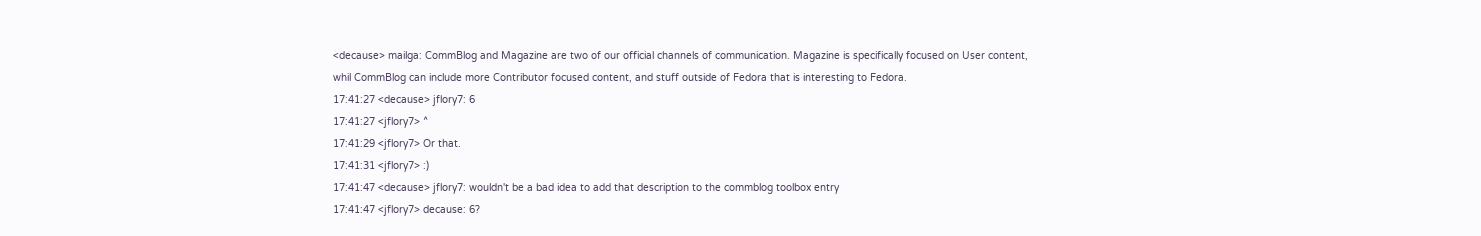<decause> mailga: CommBlog and Magazine are two of our official channels of communication. Magazine is specifically focused on User content, whil CommBlog can include more Contributor focused content, and stuff outside of Fedora that is interesting to Fedora.
17:41:27 <decause> jflory7: 6
17:41:27 <jflory7> ^
17:41:29 <jflory7> Or that.
17:41:31 <jflory7> :)
17:41:47 <decause> jflory7: wouldn't be a bad idea to add that description to the commblog toolbox entry
17:41:47 <jflory7> decause: 6?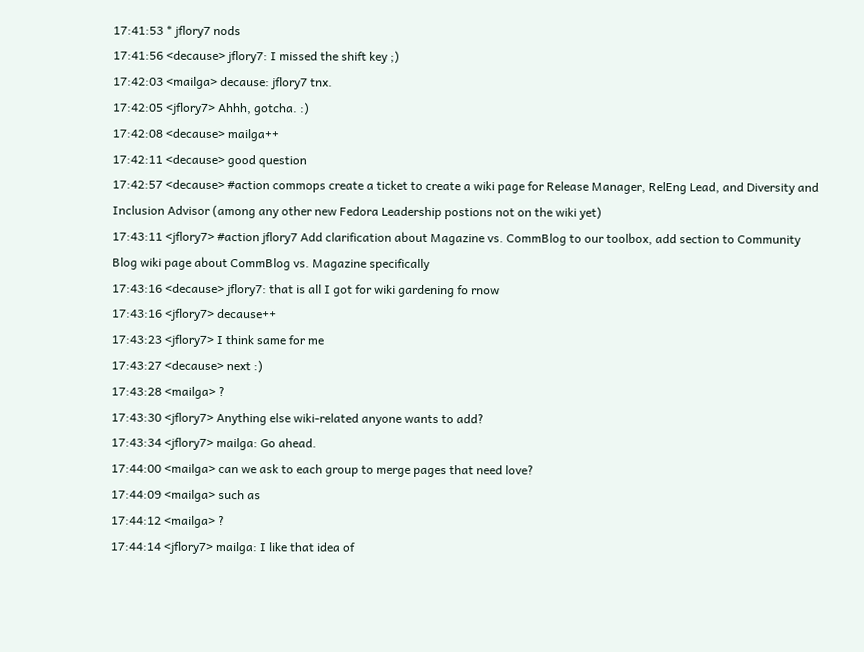17:41:53 * jflory7 nods
17:41:56 <decause> jflory7: I missed the shift key ;)
17:42:03 <mailga> decause: jflory7 tnx.
17:42:05 <jflory7> Ahhh, gotcha. :)
17:42:08 <decause> mailga++
17:42:11 <decause> good question
17:42:57 <decause> #action commops create a ticket to create a wiki page for Release Manager, RelEng Lead, and Diversity and Inclusion Advisor (among any other new Fedora Leadership postions not on the wiki yet)
17:43:11 <jflory7> #action jflory7 Add clarification about Magazine vs. CommBlog to our toolbox, add section to Community Blog wiki page about CommBlog vs. Magazine specifically
17:43:16 <decause> jflory7: that is all I got for wiki gardening fo rnow
17:43:16 <jflory7> decause++
17:43:23 <jflory7> I think same for me
17:43:27 <decause> next :)
17:43:28 <mailga> ?
17:43:30 <jflory7> Anything else wiki-related anyone wants to add?
17:43:34 <jflory7> mailga: Go ahead.
17:44:00 <mailga> can we ask to each group to merge pages that need love?
17:44:09 <mailga> such as
17:44:12 <mailga> ?
17:44:14 <jflory7> mailga: I like that idea of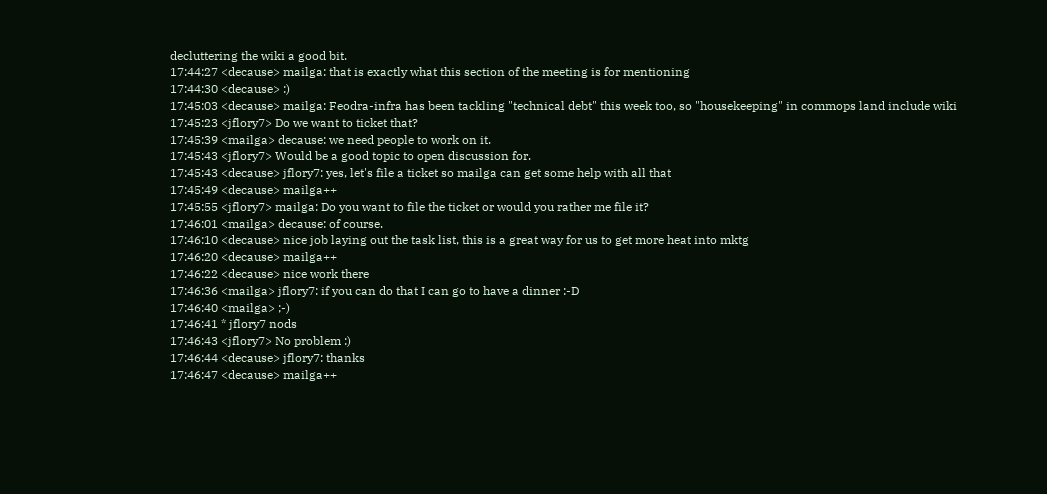decluttering the wiki a good bit.
17:44:27 <decause> mailga: that is exactly what this section of the meeting is for mentioning
17:44:30 <decause> :)
17:45:03 <decause> mailga: Feodra-infra has been tackling "technical debt" this week too, so "housekeeping" in commops land include wiki
17:45:23 <jflory7> Do we want to ticket that?
17:45:39 <mailga> decause: we need people to work on it.
17:45:43 <jflory7> Would be a good topic to open discussion for.
17:45:43 <decause> jflory7: yes, let's file a ticket so mailga can get some help with all that
17:45:49 <decause> mailga++
17:45:55 <jflory7> mailga: Do you want to file the ticket or would you rather me file it?
17:46:01 <mailga> decause: of course.
17:46:10 <decause> nice job laying out the task list, this is a great way for us to get more heat into mktg
17:46:20 <decause> mailga++
17:46:22 <decause> nice work there
17:46:36 <mailga> jflory7: if you can do that I can go to have a dinner :-D
17:46:40 <mailga> ;-)
17:46:41 * jflory7 nods
17:46:43 <jflory7> No problem :)
17:46:44 <decause> jflory7: thanks
17:46:47 <decause> mailga++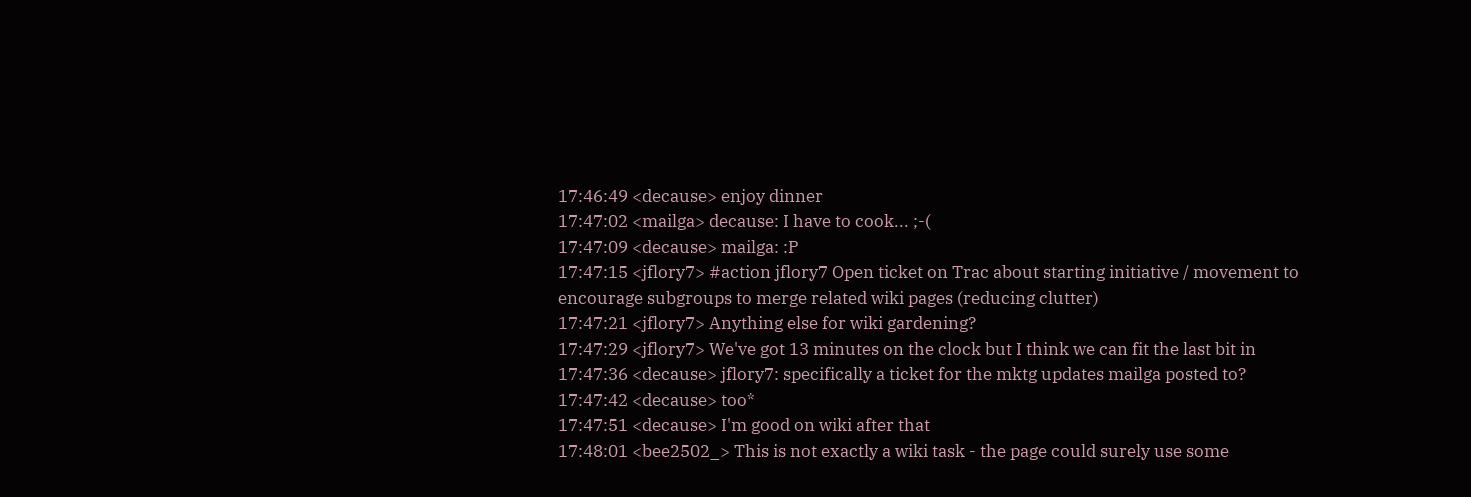17:46:49 <decause> enjoy dinner
17:47:02 <mailga> decause: I have to cook... ;-(
17:47:09 <decause> mailga: :P
17:47:15 <jflory7> #action jflory7 Open ticket on Trac about starting initiative / movement to encourage subgroups to merge related wiki pages (reducing clutter)
17:47:21 <jflory7> Anything else for wiki gardening?
17:47:29 <jflory7> We've got 13 minutes on the clock but I think we can fit the last bit in
17:47:36 <decause> jflory7: specifically a ticket for the mktg updates mailga posted to?
17:47:42 <decause> too*
17:47:51 <decause> I'm good on wiki after that
17:48:01 <bee2502_> This is not exactly a wiki task - the page could surely use some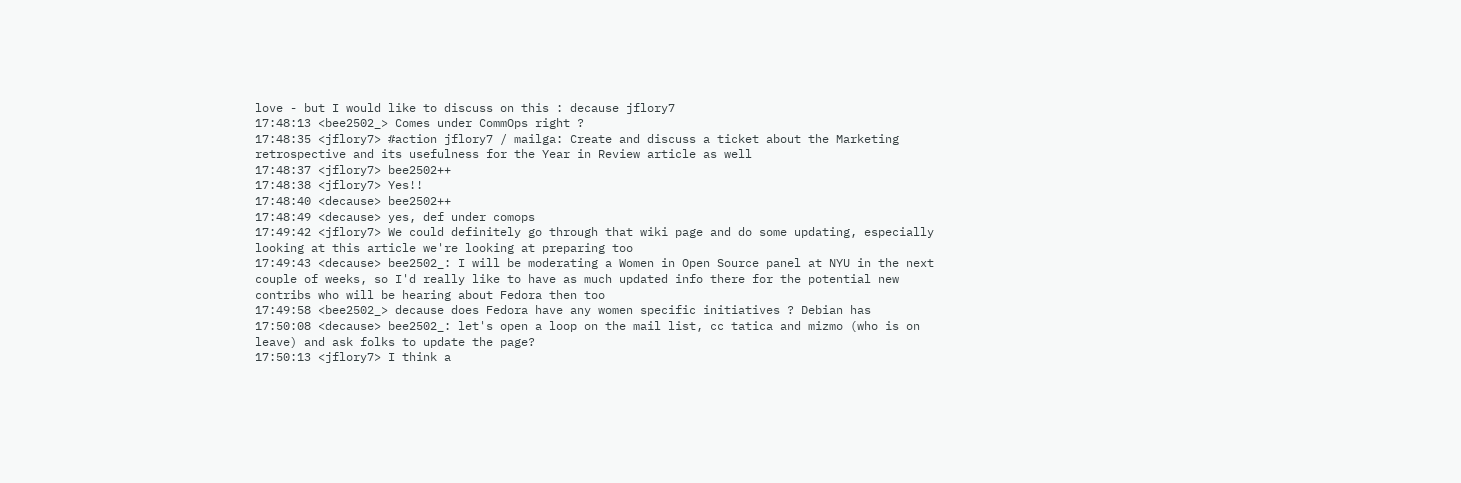love - but I would like to discuss on this : decause jflory7
17:48:13 <bee2502_> Comes under CommOps right ?
17:48:35 <jflory7> #action jflory7 / mailga: Create and discuss a ticket about the Marketing retrospective and its usefulness for the Year in Review article as well
17:48:37 <jflory7> bee2502++
17:48:38 <jflory7> Yes!!
17:48:40 <decause> bee2502++
17:48:49 <decause> yes, def under comops
17:49:42 <jflory7> We could definitely go through that wiki page and do some updating, especially looking at this article we're looking at preparing too
17:49:43 <decause> bee2502_: I will be moderating a Women in Open Source panel at NYU in the next couple of weeks, so I'd really like to have as much updated info there for the potential new contribs who will be hearing about Fedora then too
17:49:58 <bee2502_> decause does Fedora have any women specific initiatives ? Debian has
17:50:08 <decause> bee2502_: let's open a loop on the mail list, cc tatica and mizmo (who is on leave) and ask folks to update the page?
17:50:13 <jflory7> I think a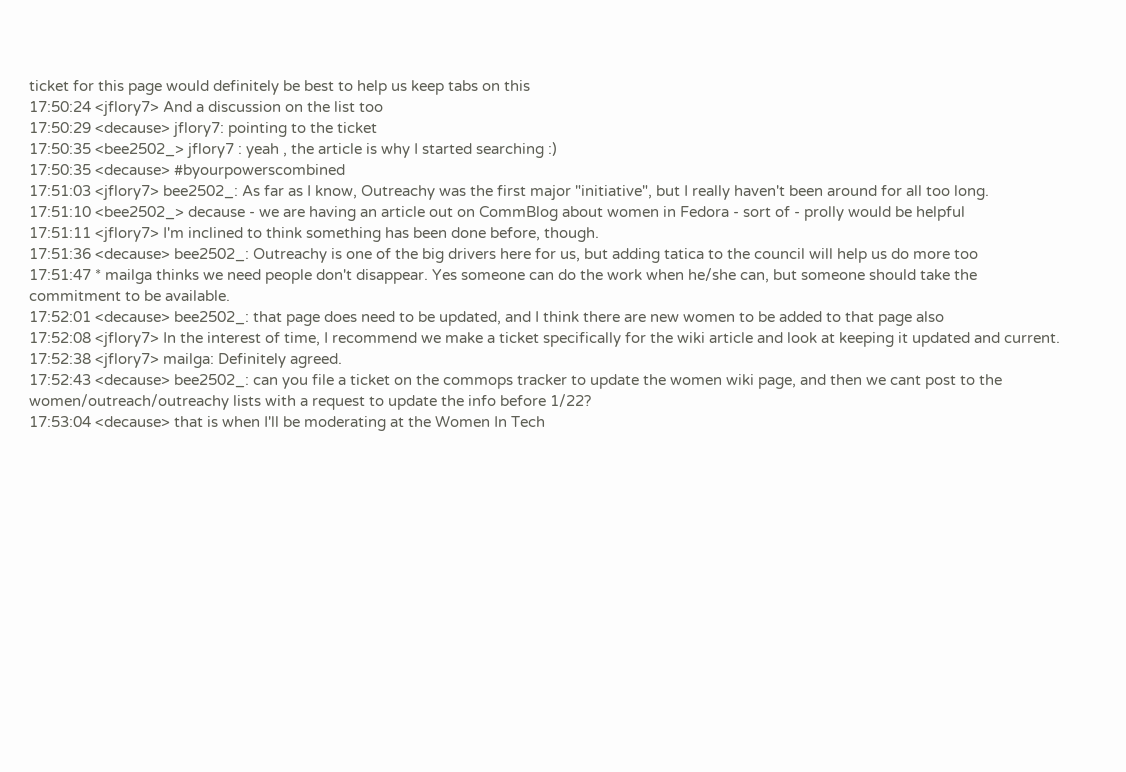ticket for this page would definitely be best to help us keep tabs on this
17:50:24 <jflory7> And a discussion on the list too
17:50:29 <decause> jflory7: pointing to the ticket
17:50:35 <bee2502_> jflory7 : yeah , the article is why I started searching :)
17:50:35 <decause> #byourpowerscombined
17:51:03 <jflory7> bee2502_: As far as I know, Outreachy was the first major "initiative", but I really haven't been around for all too long.
17:51:10 <bee2502_> decause - we are having an article out on CommBlog about women in Fedora - sort of - prolly would be helpful
17:51:11 <jflory7> I'm inclined to think something has been done before, though.
17:51:36 <decause> bee2502_: Outreachy is one of the big drivers here for us, but adding tatica to the council will help us do more too
17:51:47 * mailga thinks we need people don't disappear. Yes someone can do the work when he/she can, but someone should take the commitment to be available.
17:52:01 <decause> bee2502_: that page does need to be updated, and I think there are new women to be added to that page also
17:52:08 <jflory7> In the interest of time, I recommend we make a ticket specifically for the wiki article and look at keeping it updated and current.
17:52:38 <jflory7> mailga: Definitely agreed.
17:52:43 <decause> bee2502_: can you file a ticket on the commops tracker to update the women wiki page, and then we cant post to the women/outreach/outreachy lists with a request to update the info before 1/22?
17:53:04 <decause> that is when I'll be moderating at the Women In Tech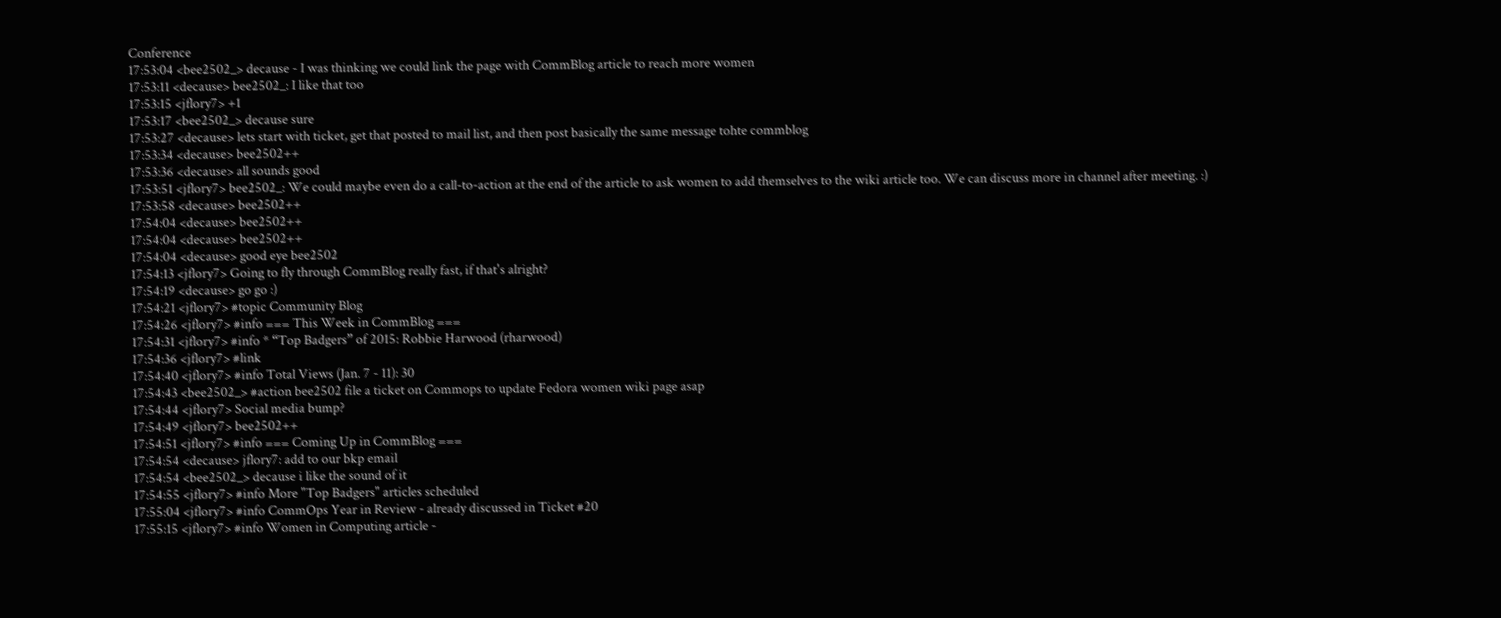Conference
17:53:04 <bee2502_> decause - I was thinking we could link the page with CommBlog article to reach more women
17:53:11 <decause> bee2502_: I like that too
17:53:15 <jflory7> +1
17:53:17 <bee2502_> decause sure
17:53:27 <decause> lets start with ticket, get that posted to mail list, and then post basically the same message tohte commblog
17:53:34 <decause> bee2502++
17:53:36 <decause> all sounds good
17:53:51 <jflory7> bee2502_: We could maybe even do a call-to-action at the end of the article to ask women to add themselves to the wiki article too. We can discuss more in channel after meeting. :)
17:53:58 <decause> bee2502++
17:54:04 <decause> bee2502++
17:54:04 <decause> bee2502++
17:54:04 <decause> good eye bee2502
17:54:13 <jflory7> Going to fly through CommBlog really fast, if that's alright?
17:54:19 <decause> go go :)
17:54:21 <jflory7> #topic Community Blog
17:54:26 <jflory7> #info === This Week in CommBlog ===
17:54:31 <jflory7> #info * “Top Badgers” of 2015: Robbie Harwood (rharwood)
17:54:36 <jflory7> #link
17:54:40 <jflory7> #info Total Views (Jan. 7 - 11): 30
17:54:43 <bee2502_> #action bee2502 file a ticket on Commops to update Fedora women wiki page asap
17:54:44 <jflory7> Social media bump?
17:54:49 <jflory7> bee2502++
17:54:51 <jflory7> #info === Coming Up in CommBlog ===
17:54:54 <decause> jflory7: add to our bkp email
17:54:54 <bee2502_> decause i like the sound of it
17:54:55 <jflory7> #info More "Top Badgers" articles scheduled
17:55:04 <jflory7> #info CommOps Year in Review - already discussed in Ticket #20
17:55:15 <jflory7> #info Women in Computing article -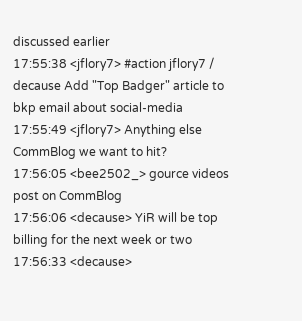discussed earlier
17:55:38 <jflory7> #action jflory7 / decause Add "Top Badger" article to bkp email about social-media
17:55:49 <jflory7> Anything else CommBlog we want to hit?
17:56:05 <bee2502_> gource videos post on CommBlog
17:56:06 <decause> YiR will be top billing for the next week or two
17:56:33 <decause>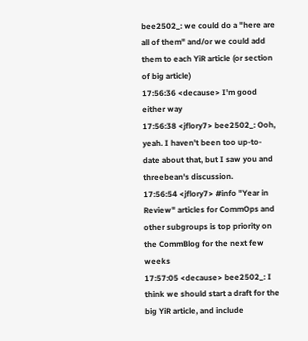bee2502_: we could do a "here are all of them" and/or we could add them to each YiR article (or section of big article)
17:56:36 <decause> I'm good either way
17:56:38 <jflory7> bee2502_: Ooh, yeah. I haven't been too up-to-date about that, but I saw you and threebean's discussion.
17:56:54 <jflory7> #info "Year in Review" articles for CommOps and other subgroups is top priority on the CommBlog for the next few weeks
17:57:05 <decause> bee2502_: I think we should start a draft for the big YiR article, and include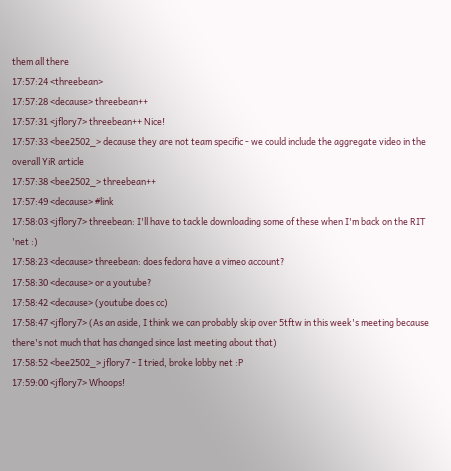them all there
17:57:24 <threebean>
17:57:28 <decause> threebean++
17:57:31 <jflory7> threebean++ Nice!
17:57:33 <bee2502_> decause they are not team specific - we could include the aggregate video in the overall YiR article
17:57:38 <bee2502_> threebean++
17:57:49 <decause> #link
17:58:03 <jflory7> threebean: I'll have to tackle downloading some of these when I'm back on the RIT 'net :)
17:58:23 <decause> threebean: does fedora have a vimeo account?
17:58:30 <decause> or a youtube?
17:58:42 <decause> (youtube does cc)
17:58:47 <jflory7> (As an aside, I think we can probably skip over 5tftw in this week's meeting because there's not much that has changed since last meeting about that)
17:58:52 <bee2502_> jflory7 - I tried, broke lobby net :P
17:59:00 <jflory7> Whoops!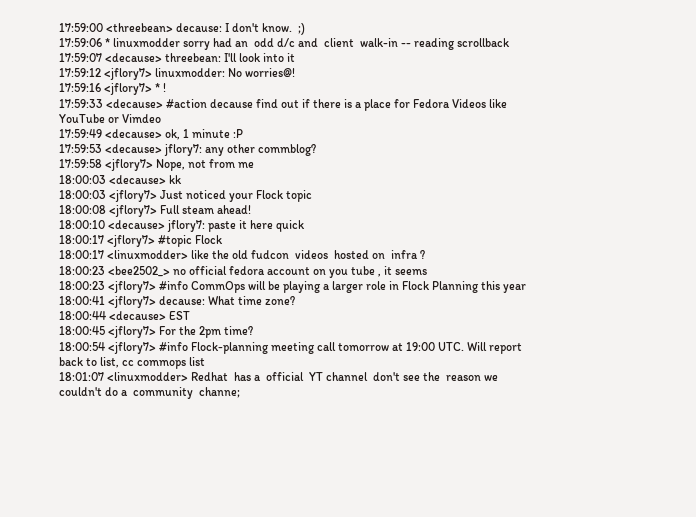17:59:00 <threebean> decause: I don't know.  ;)
17:59:06 * linuxmodder sorry had an  odd d/c and  client  walk-in -- reading scrollback
17:59:07 <decause> threebean: I'll look into it
17:59:12 <jflory7> linuxmodder: No worries@!
17:59:16 <jflory7> * !
17:59:33 <decause> #action decause find out if there is a place for Fedora Videos like YouTube or Vimdeo
17:59:49 <decause> ok, 1 minute :P
17:59:53 <decause> jflory7: any other commblog?
17:59:58 <jflory7> Nope, not from me
18:00:03 <decause> kk
18:00:03 <jflory7> Just noticed your Flock topic
18:00:08 <jflory7> Full steam ahead!
18:00:10 <decause> jflory7: paste it here quick
18:00:17 <jflory7> #topic Flock
18:00:17 <linuxmodder> like the old fudcon  videos  hosted on  infra ?
18:00:23 <bee2502_> no official fedora account on you tube , it seems
18:00:23 <jflory7> #info CommOps will be playing a larger role in Flock Planning this year
18:00:41 <jflory7> decause: What time zone?
18:00:44 <decause> EST
18:00:45 <jflory7> For the 2pm time?
18:00:54 <jflory7> #info Flock-planning meeting call tomorrow at 19:00 UTC. Will report back to list, cc commops list
18:01:07 <linuxmodder> Redhat  has a  official  YT channel  don't see the  reason we couldn't do a  community  channe;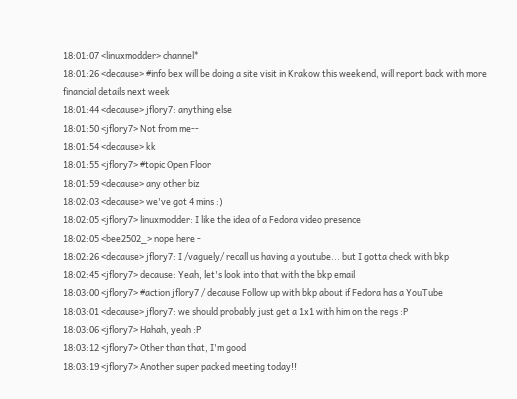18:01:07 <linuxmodder> channel*
18:01:26 <decause> #info bex will be doing a site visit in Krakow this weekend, will report back with more financial details next week
18:01:44 <decause> jflory7: anything else
18:01:50 <jflory7> Not from me--
18:01:54 <decause> kk
18:01:55 <jflory7> #topic Open Floor
18:01:59 <decause> any other biz
18:02:03 <decause> we've got 4 mins :)
18:02:05 <jflory7> linuxmodder: I like the idea of a Fedora video presence
18:02:05 <bee2502_> nope here -
18:02:26 <decause> jflory7: I /vaguely/ recall us having a youtube... but I gotta check with bkp
18:02:45 <jflory7> decause: Yeah, let's look into that with the bkp email
18:03:00 <jflory7> #action jflory7 / decause Follow up with bkp about if Fedora has a YouTube
18:03:01 <decause> jflory7: we should probably just get a 1x1 with him on the regs :P
18:03:06 <jflory7> Hahah, yeah :P
18:03:12 <jflory7> Other than that, I'm good
18:03:19 <jflory7> Another super packed meeting today!!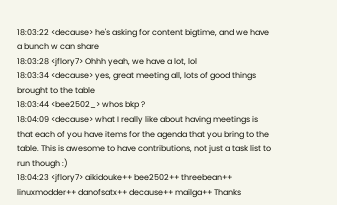18:03:22 <decause> he's asking for content bigtime, and we have a bunch w can share
18:03:28 <jflory7> Ohhh yeah, we have a lot, lol
18:03:34 <decause> yes, great meeting all, lots of good things brought to the table
18:03:44 <bee2502_> whos bkp ?
18:04:09 <decause> what I really like about having meetings is that each of you have items for the agenda that you bring to the table. This is awesome to have contributions, not just a task list to run though :)
18:04:23 <jflory7> aikidouke++ bee2502++ threebean++ linuxmodder++ danofsatx++ decause++ mailga++ Thanks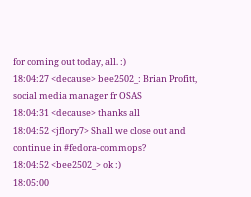for coming out today, all. :)
18:04:27 <decause> bee2502_: Brian Profitt, social media manager fr OSAS
18:04:31 <decause> thanks all
18:04:52 <jflory7> Shall we close out and continue in #fedora-commops?
18:04:52 <bee2502_> ok :)
18:05:00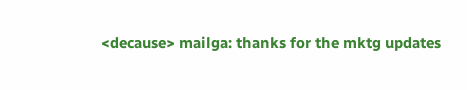<decause> mailga: thanks for the mktg updates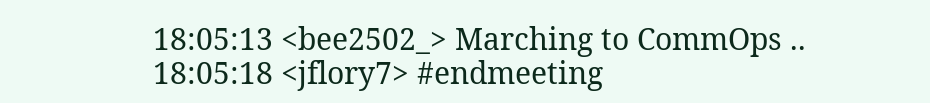18:05:13 <bee2502_> Marching to CommOps ..
18:05:18 <jflory7> #endmeeting